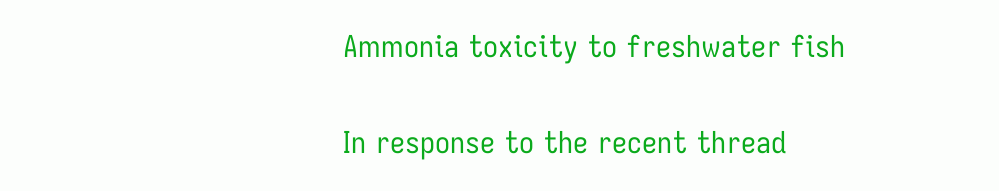Ammonia toxicity to freshwater fish

In response to the recent thread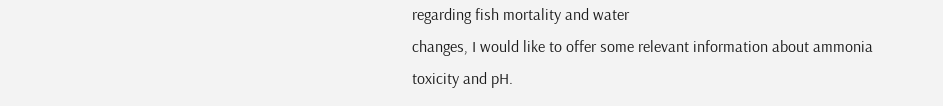regarding fish mortality and water
changes, I would like to offer some relevant information about ammonia
toxicity and pH.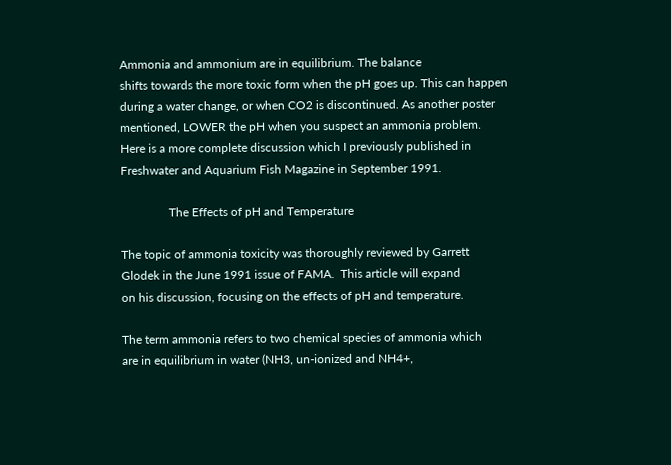Ammonia and ammonium are in equilibrium. The balance
shifts towards the more toxic form when the pH goes up. This can happen
during a water change, or when CO2 is discontinued. As another poster
mentioned, LOWER the pH when you suspect an ammonia problem.
Here is a more complete discussion which I previously published in
Freshwater and Aquarium Fish Magazine in September 1991.

                The Effects of pH and Temperature

The topic of ammonia toxicity was thoroughly reviewed by Garrett
Glodek in the June 1991 issue of FAMA.  This article will expand
on his discussion, focusing on the effects of pH and temperature.

The term ammonia refers to two chemical species of ammonia which
are in equilibrium in water (NH3, un-ionized and NH4+,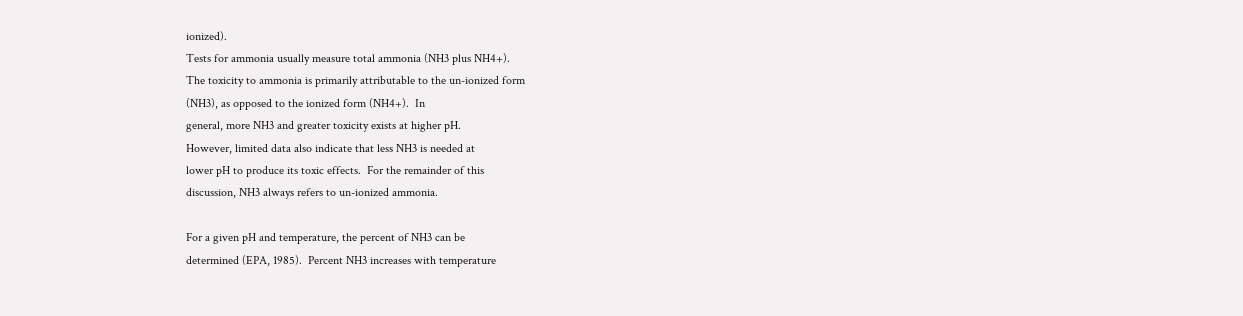ionized).
Tests for ammonia usually measure total ammonia (NH3 plus NH4+).
The toxicity to ammonia is primarily attributable to the un-ionized form
(NH3), as opposed to the ionized form (NH4+).  In
general, more NH3 and greater toxicity exists at higher pH.
However, limited data also indicate that less NH3 is needed at
lower pH to produce its toxic effects.  For the remainder of this
discussion, NH3 always refers to un-ionized ammonia.

For a given pH and temperature, the percent of NH3 can be
determined (EPA, 1985).  Percent NH3 increases with temperature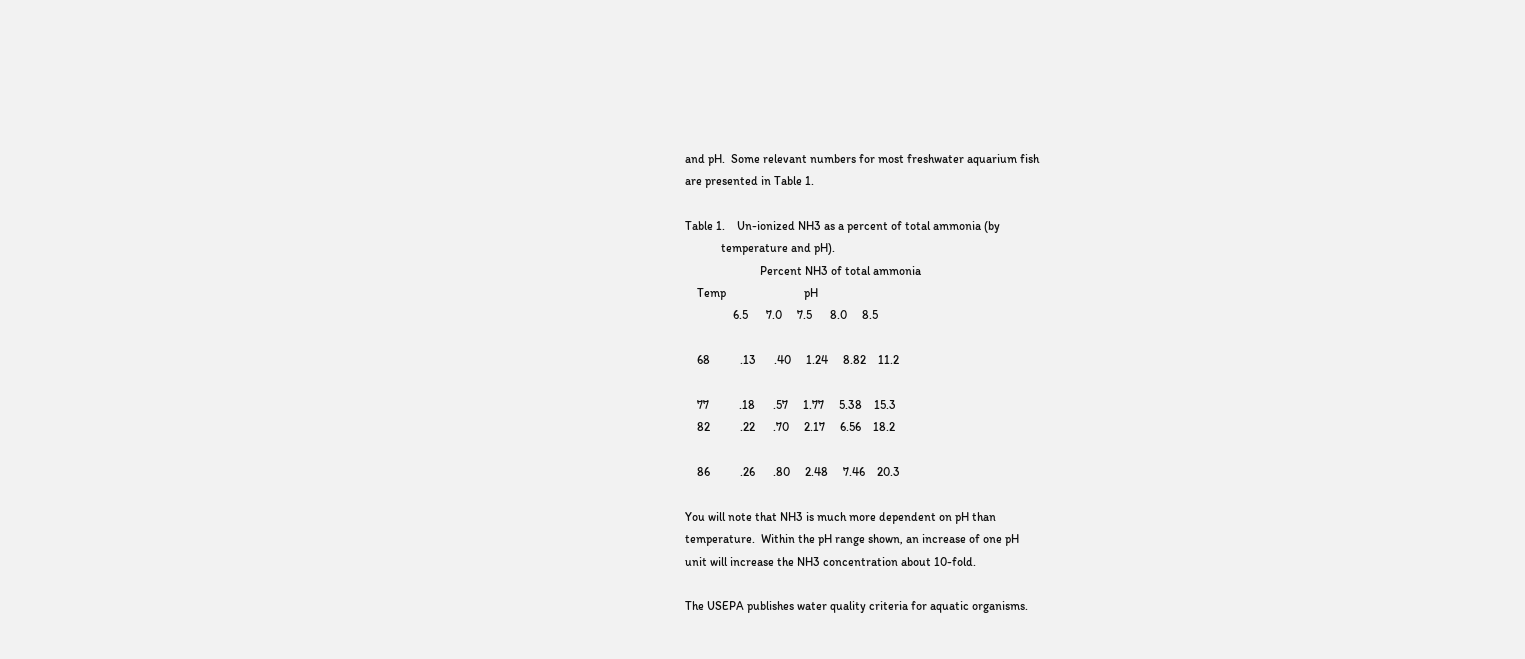and pH.  Some relevant numbers for most freshwater aquarium fish
are presented in Table 1.

Table 1.    Un-ionized NH3 as a percent of total ammonia (by
            temperature and pH).
                         Percent NH3 of total ammonia
    Temp                          pH
                6.5      7.0     7.5      8.0     8.5

    68          .13      .40     1.24     8.82    11.2

    77          .18      .57     1.77     5.38    15.3
    82          .22      .70     2.17     6.56    18.2

    86          .26      .80     2.48     7.46    20.3

You will note that NH3 is much more dependent on pH than
temperature.  Within the pH range shown, an increase of one pH
unit will increase the NH3 concentration about 10-fold.

The USEPA publishes water quality criteria for aquatic organisms.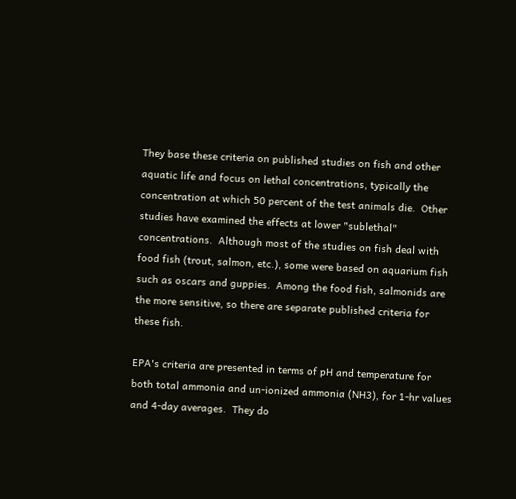They base these criteria on published studies on fish and other
aquatic life and focus on lethal concentrations, typically the
concentration at which 50 percent of the test animals die.  Other
studies have examined the effects at lower "sublethal"
concentrations.  Although most of the studies on fish deal with
food fish (trout, salmon, etc.), some were based on aquarium fish
such as oscars and guppies.  Among the food fish, salmonids are
the more sensitive, so there are separate published criteria for
these fish.

EPA's criteria are presented in terms of pH and temperature for
both total ammonia and un-ionized ammonia (NH3), for 1-hr values
and 4-day averages.  They do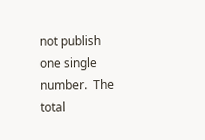not publish one single number.  The
total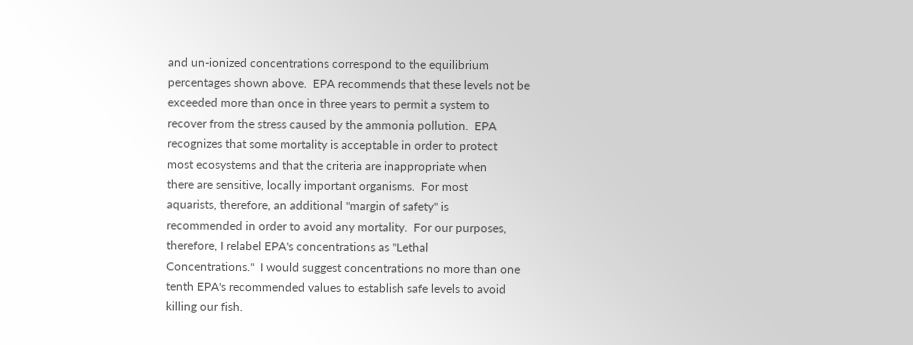and un-ionized concentrations correspond to the equilibrium
percentages shown above.  EPA recommends that these levels not be
exceeded more than once in three years to permit a system to
recover from the stress caused by the ammonia pollution.  EPA
recognizes that some mortality is acceptable in order to protect
most ecosystems and that the criteria are inappropriate when
there are sensitive, locally important organisms.  For most
aquarists, therefore, an additional "margin of safety" is
recommended in order to avoid any mortality.  For our purposes,
therefore, I relabel EPA's concentrations as "Lethal
Concentrations."  I would suggest concentrations no more than one
tenth EPA's recommended values to establish safe levels to avoid
killing our fish.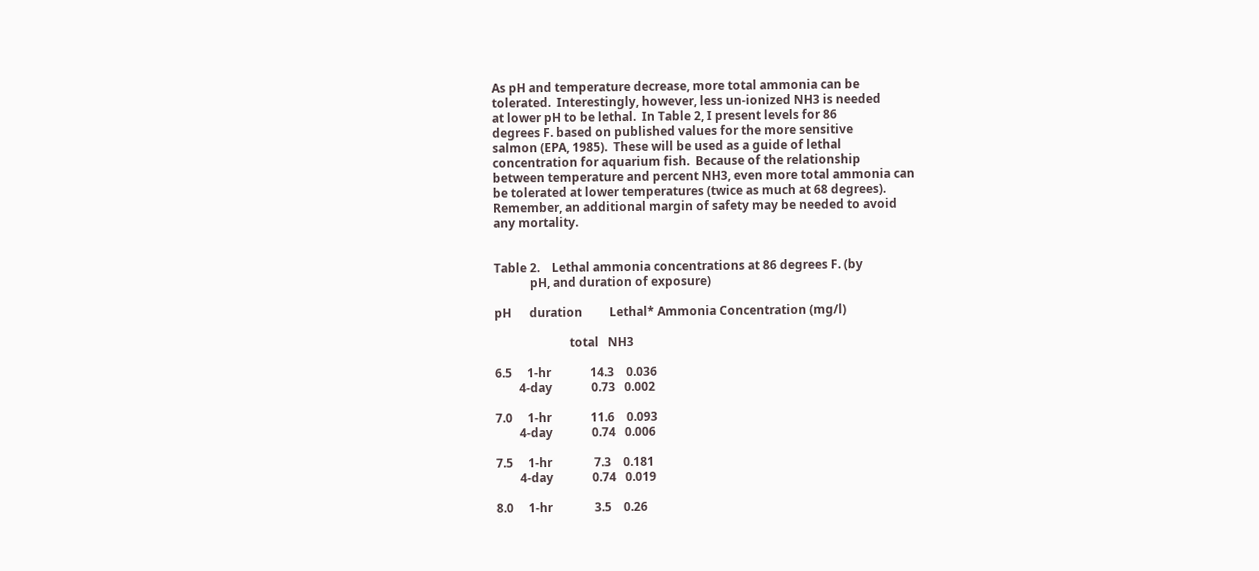As pH and temperature decrease, more total ammonia can be
tolerated.  Interestingly, however, less un-ionized NH3 is needed
at lower pH to be lethal.  In Table 2, I present levels for 86
degrees F. based on published values for the more sensitive
salmon (EPA, 1985).  These will be used as a guide of lethal
concentration for aquarium fish.  Because of the relationship
between temperature and percent NH3, even more total ammonia can
be tolerated at lower temperatures (twice as much at 68 degrees).
Remember, an additional margin of safety may be needed to avoid
any mortality.


Table 2.    Lethal ammonia concentrations at 86 degrees F. (by
            pH, and duration of exposure)

pH      duration         Lethal* Ammonia Concentration (mg/l)

                         total   NH3

6.5     1-hr             14.3    0.036
        4-day             0.73   0.002

7.0     1-hr             11.6    0.093
        4-day             0.74   0.006

7.5     1-hr              7.3    0.181
        4-day             0.74   0.019

8.0     1-hr              3.5    0.26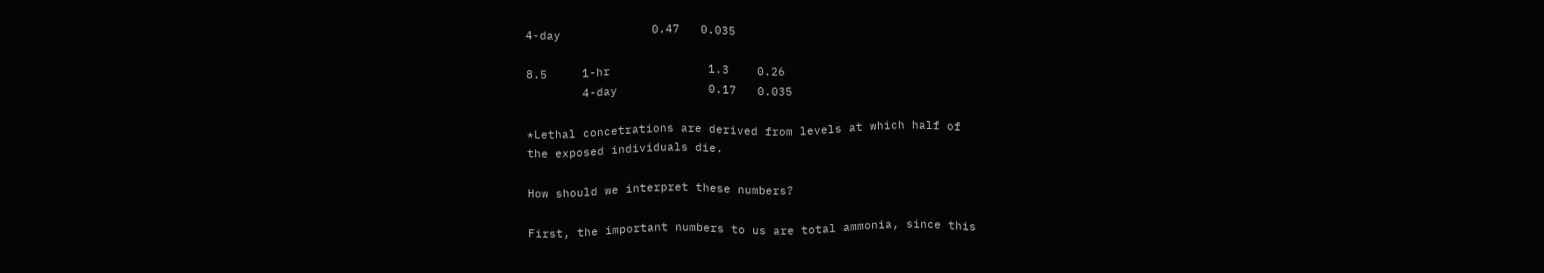4-day             0.47   0.035

8.5     1-hr              1.3    0.26
        4-day             0.17   0.035

*Lethal concetrations are derived from levels at which half of
the exposed individuals die.

How should we interpret these numbers?

First, the important numbers to us are total ammonia, since this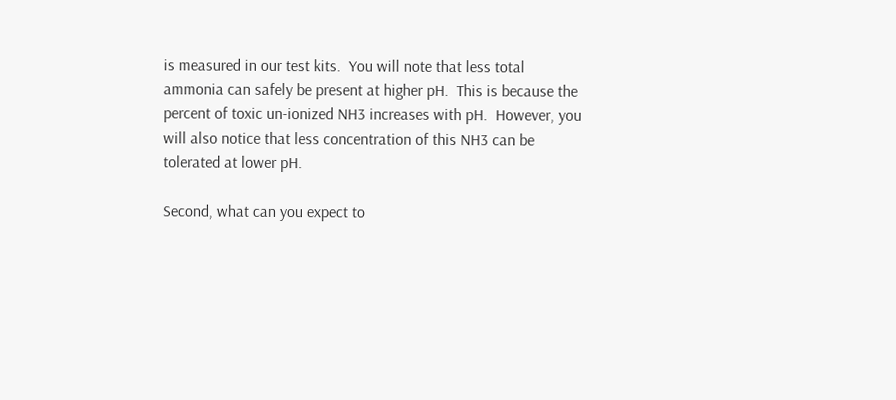is measured in our test kits.  You will note that less total
ammonia can safely be present at higher pH.  This is because the
percent of toxic un-ionized NH3 increases with pH.  However, you
will also notice that less concentration of this NH3 can be
tolerated at lower pH.

Second, what can you expect to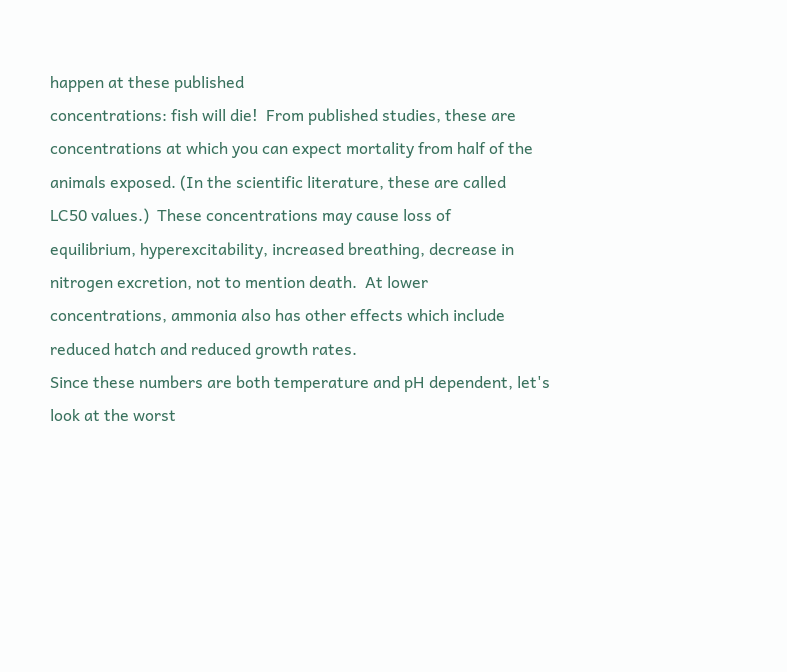happen at these published
concentrations: fish will die!  From published studies, these are
concentrations at which you can expect mortality from half of the
animals exposed. (In the scientific literature, these are called
LC50 values.)  These concentrations may cause loss of
equilibrium, hyperexcitability, increased breathing, decrease in
nitrogen excretion, not to mention death.  At lower
concentrations, ammonia also has other effects which include
reduced hatch and reduced growth rates.
Since these numbers are both temperature and pH dependent, let's
look at the worst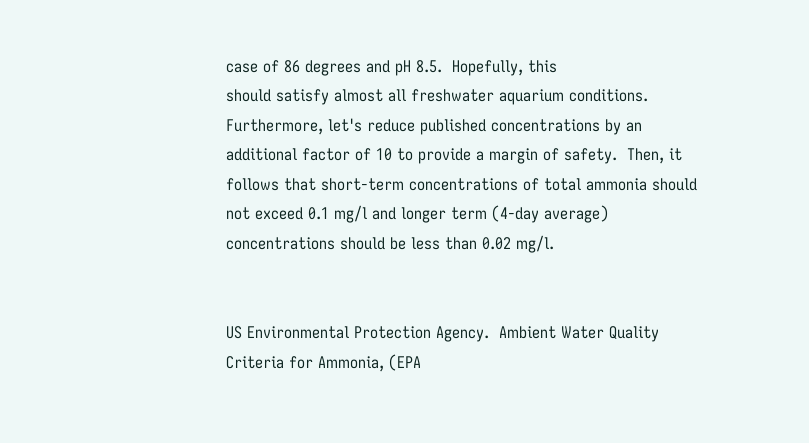case of 86 degrees and pH 8.5.  Hopefully, this
should satisfy almost all freshwater aquarium conditions.
Furthermore, let's reduce published concentrations by an
additional factor of 10 to provide a margin of safety.  Then, it
follows that short-term concentrations of total ammonia should
not exceed 0.1 mg/l and longer term (4-day average)
concentrations should be less than 0.02 mg/l.


US Environmental Protection Agency.  Ambient Water Quality
Criteria for Ammonia, (EPA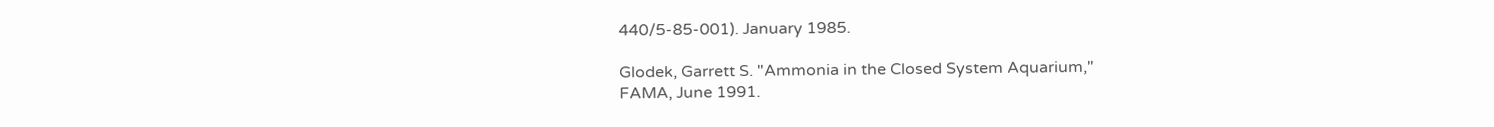440/5-85-001). January 1985.

Glodek, Garrett S. "Ammonia in the Closed System Aquarium,"
FAMA, June 1991.